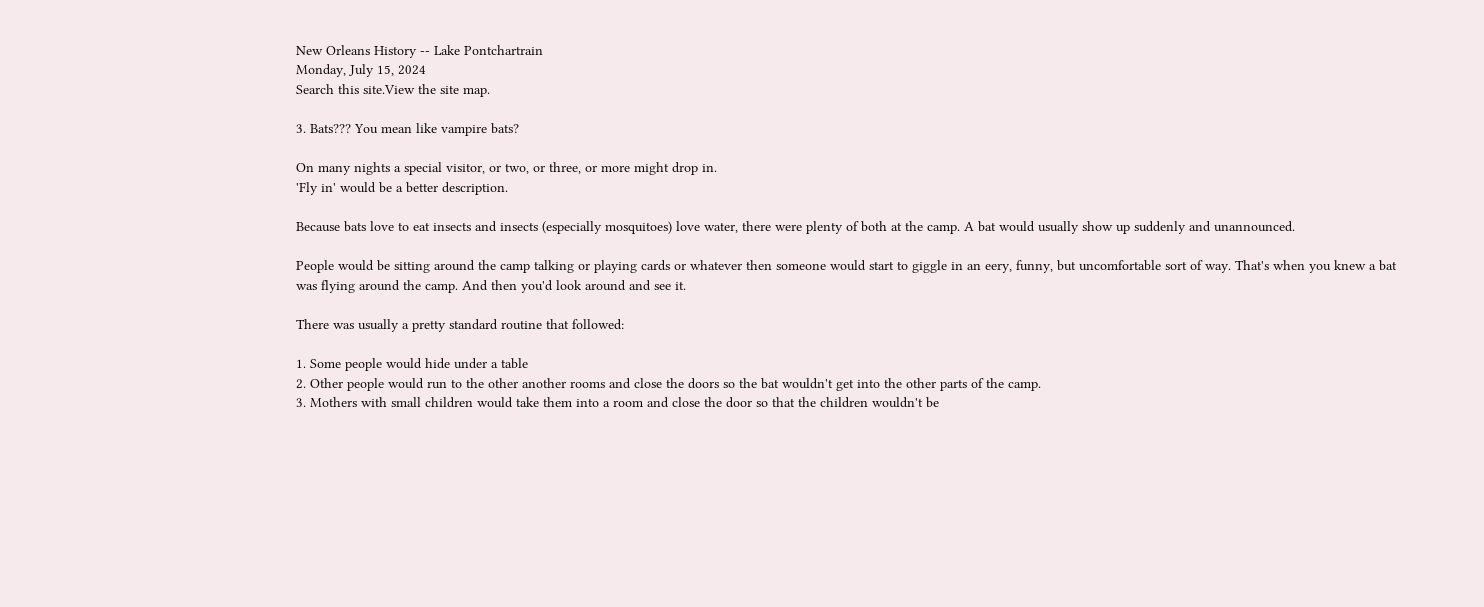New Orleans History -- Lake Pontchartrain
Monday, July 15, 2024
Search this site.View the site map.

3. Bats??? You mean like vampire bats?

On many nights a special visitor, or two, or three, or more might drop in.
'Fly in' would be a better description.

Because bats love to eat insects and insects (especially mosquitoes) love water, there were plenty of both at the camp. A bat would usually show up suddenly and unannounced.

People would be sitting around the camp talking or playing cards or whatever then someone would start to giggle in an eery, funny, but uncomfortable sort of way. That's when you knew a bat was flying around the camp. And then you'd look around and see it.

There was usually a pretty standard routine that followed:

1. Some people would hide under a table
2. Other people would run to the other another rooms and close the doors so the bat wouldn't get into the other parts of the camp.
3. Mothers with small children would take them into a room and close the door so that the children wouldn't be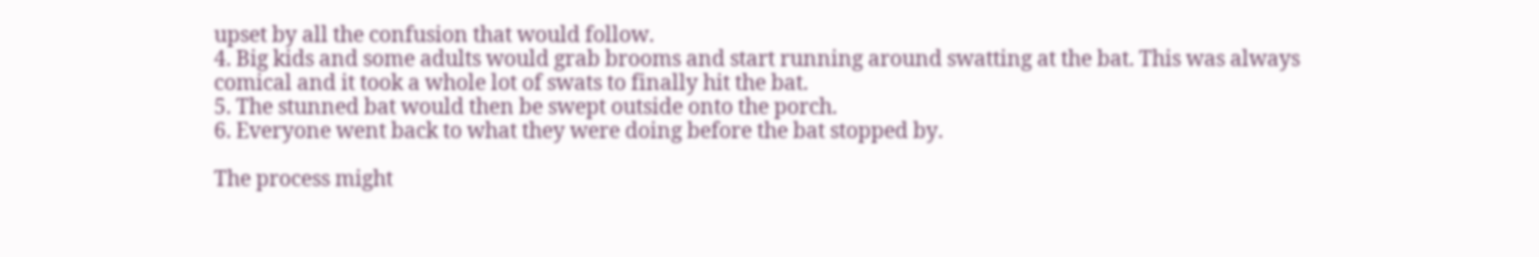upset by all the confusion that would follow.
4. Big kids and some adults would grab brooms and start running around swatting at the bat. This was always comical and it took a whole lot of swats to finally hit the bat.
5. The stunned bat would then be swept outside onto the porch.
6. Everyone went back to what they were doing before the bat stopped by.

The process might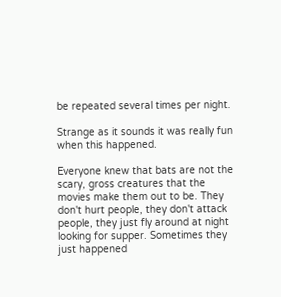be repeated several times per night.

Strange as it sounds it was really fun when this happened.

Everyone knew that bats are not the scary, gross creatures that the movies make them out to be. They don't hurt people, they don't attack people, they just fly around at night looking for supper. Sometimes they just happened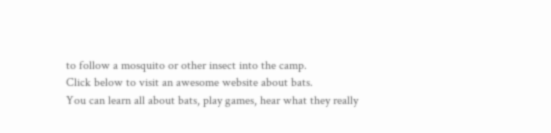to follow a mosquito or other insect into the camp.
Click below to visit an awesome website about bats.
You can learn all about bats, play games, hear what they really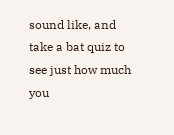sound like, and take a bat quiz to see just how much you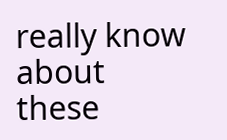really know about these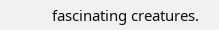fascinating creatures.